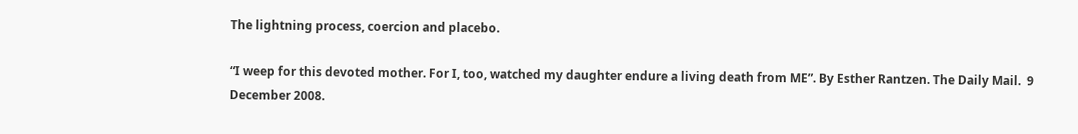The lightning process, coercion and placebo.

“I weep for this devoted mother. For I, too, watched my daughter endure a living death from ME”. By Esther Rantzen. The Daily Mail.  9 December 2008.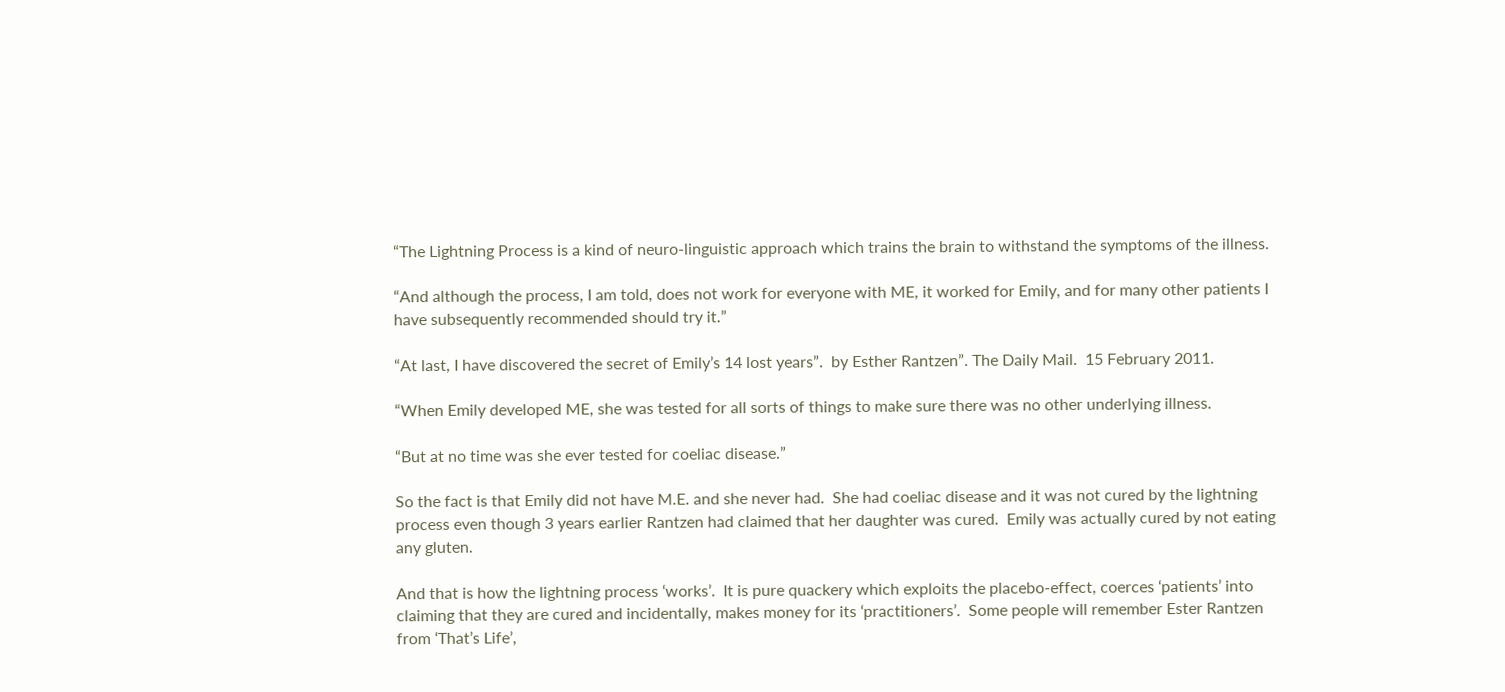“The Lightning Process is a kind of neuro-linguistic approach which trains the brain to withstand the symptoms of the illness.

“And although the process, I am told, does not work for everyone with ME, it worked for Emily, and for many other patients I have subsequently recommended should try it.”

“At last, I have discovered the secret of Emily’s 14 lost years”.  by Esther Rantzen”. The Daily Mail.  15 February 2011.

“When Emily developed ME, she was tested for all sorts of things to make sure there was no other underlying illness.

“But at no time was she ever tested for coeliac disease.”

So the fact is that Emily did not have M.E. and she never had.  She had coeliac disease and it was not cured by the lightning process even though 3 years earlier Rantzen had claimed that her daughter was cured.  Emily was actually cured by not eating any gluten.

And that is how the lightning process ‘works’.  It is pure quackery which exploits the placebo-effect, coerces ‘patients’ into claiming that they are cured and incidentally, makes money for its ‘practitioners’.  Some people will remember Ester Rantzen from ‘That’s Life’,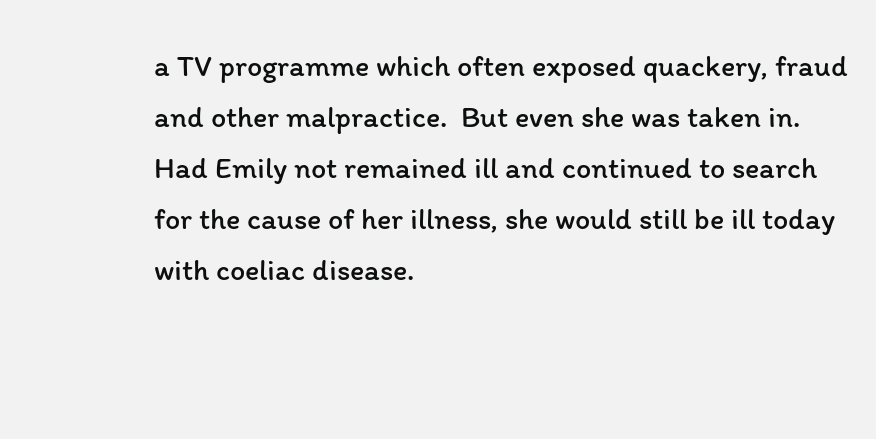a TV programme which often exposed quackery, fraud and other malpractice.  But even she was taken in.  Had Emily not remained ill and continued to search for the cause of her illness, she would still be ill today with coeliac disease.